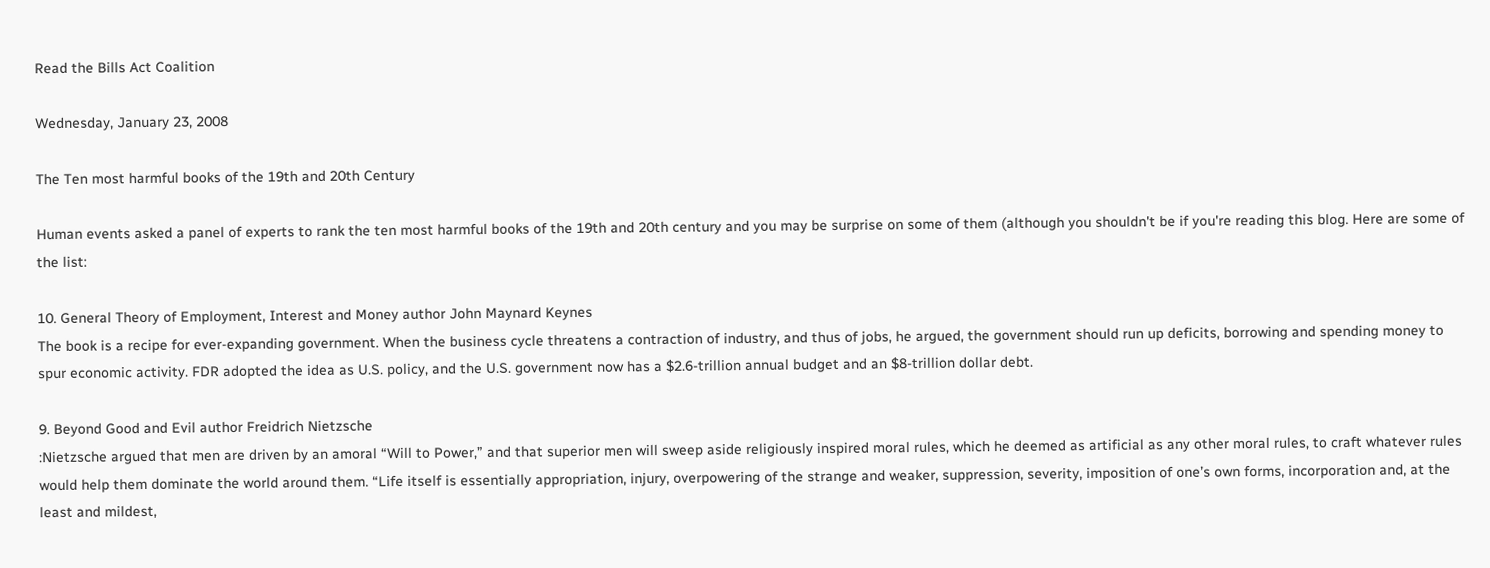Read the Bills Act Coalition

Wednesday, January 23, 2008

The Ten most harmful books of the 19th and 20th Century

Human events asked a panel of experts to rank the ten most harmful books of the 19th and 20th century and you may be surprise on some of them (although you shouldn't be if you're reading this blog. Here are some of the list:

10. General Theory of Employment, Interest and Money author John Maynard Keynes
The book is a recipe for ever-expanding government. When the business cycle threatens a contraction of industry, and thus of jobs, he argued, the government should run up deficits, borrowing and spending money to spur economic activity. FDR adopted the idea as U.S. policy, and the U.S. government now has a $2.6-trillion annual budget and an $8-trillion dollar debt.

9. Beyond Good and Evil author Freidrich Nietzsche
:Nietzsche argued that men are driven by an amoral “Will to Power,” and that superior men will sweep aside religiously inspired moral rules, which he deemed as artificial as any other moral rules, to craft whatever rules would help them dominate the world around them. “Life itself is essentially appropriation, injury, overpowering of the strange and weaker, suppression, severity, imposition of one’s own forms, incorporation and, at the least and mildest,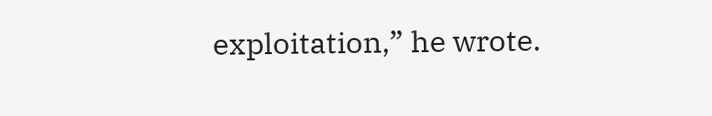exploitation,” he wrote.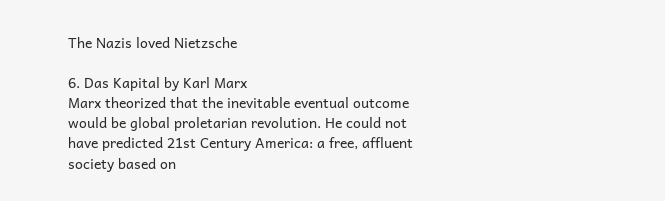The Nazis loved Nietzsche

6. Das Kapital by Karl Marx
Marx theorized that the inevitable eventual outcome would be global proletarian revolution. He could not have predicted 21st Century America: a free, affluent society based on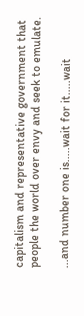capitalism and representative government that people the world over envy and seek to emulate.

...and number one is.....wait for it.....wait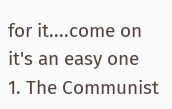for it....come on it's an easy one
1. The Communist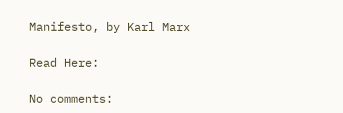Manifesto, by Karl Marx

Read Here:

No comments: